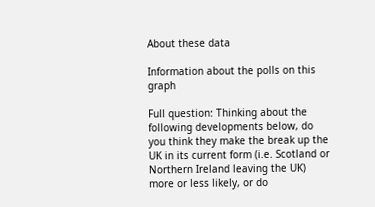About these data

Information about the polls on this graph

Full question: Thinking about the following developments below, do you think they make the break up the UK in its current form (i.e. Scotland or Northern Ireland leaving the UK) more or less likely, or do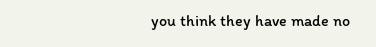you think they have made no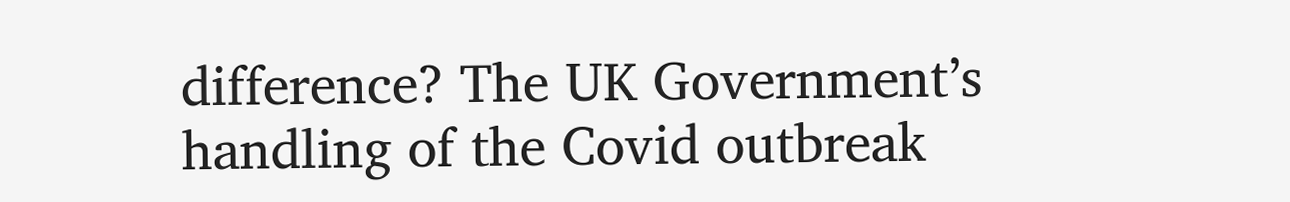difference? The UK Government’s handling of the Covid outbreak